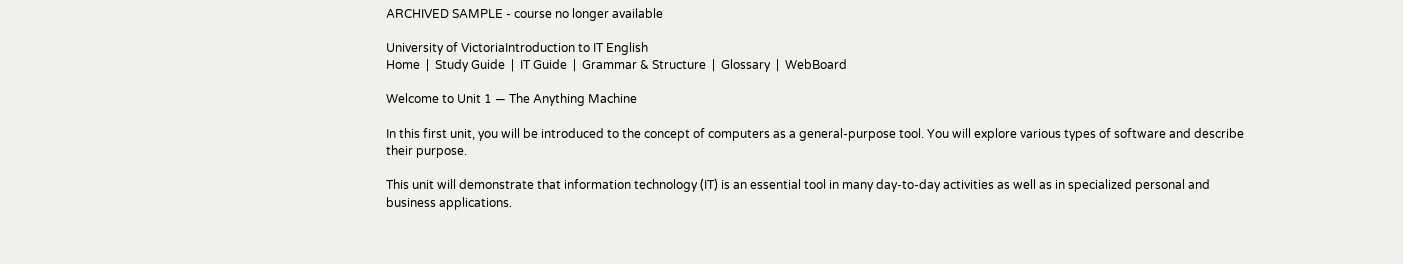ARCHIVED SAMPLE - course no longer available

University of VictoriaIntroduction to IT English
Home  |  Study Guide  |  IT Guide  |  Grammar & Structure  |  Glossary  |  WebBoard

Welcome to Unit 1 — The Anything Machine

In this first unit, you will be introduced to the concept of computers as a general-purpose tool. You will explore various types of software and describe their purpose.

This unit will demonstrate that information technology (IT) is an essential tool in many day-to-day activities as well as in specialized personal and business applications.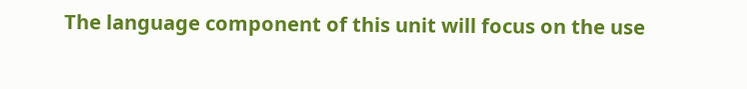The language component of this unit will focus on the use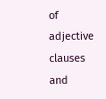of adjective clauses and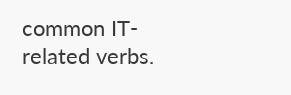common IT-related verbs.